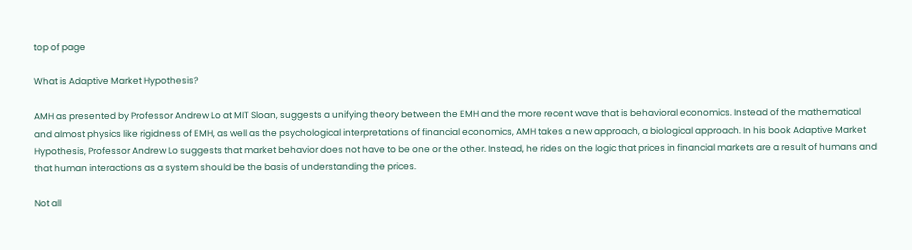top of page

What is Adaptive Market Hypothesis?

AMH as presented by Professor Andrew Lo at MIT Sloan, suggests a unifying theory between the EMH and the more recent wave that is behavioral economics. Instead of the mathematical and almost physics like rigidness of EMH, as well as the psychological interpretations of financial economics, AMH takes a new approach, a biological approach. In his book Adaptive Market Hypothesis, Professor Andrew Lo suggests that market behavior does not have to be one or the other. Instead, he rides on the logic that prices in financial markets are a result of humans and that human interactions as a system should be the basis of understanding the prices.

Not all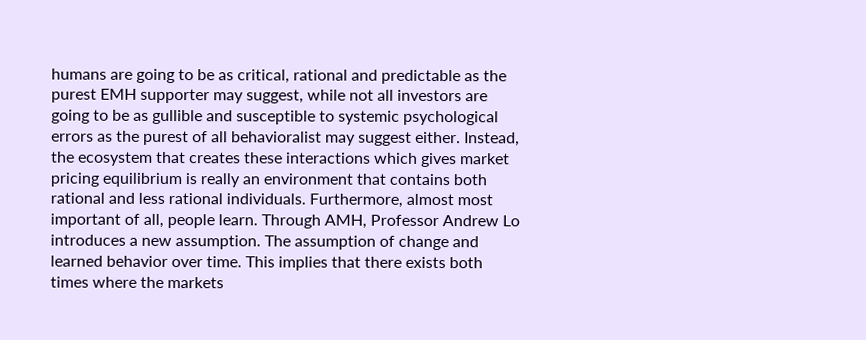humans are going to be as critical, rational and predictable as the purest EMH supporter may suggest, while not all investors are going to be as gullible and susceptible to systemic psychological errors as the purest of all behavioralist may suggest either. Instead, the ecosystem that creates these interactions which gives market pricing equilibrium is really an environment that contains both rational and less rational individuals. Furthermore, almost most important of all, people learn. Through AMH, Professor Andrew Lo introduces a new assumption. The assumption of change and learned behavior over time. This implies that there exists both times where the markets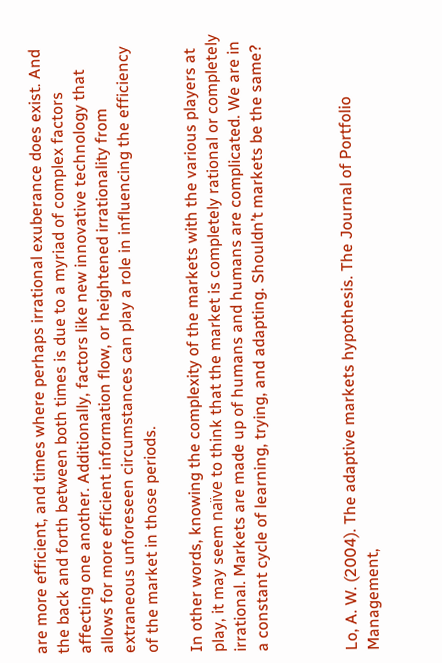are more efficient, and times where perhaps irrational exuberance does exist. And the back and forth between both times is due to a myriad of complex factors affecting one another. Additionally, factors like new innovative technology that allows for more efficient information flow, or heightened irrationality from extraneous unforeseen circumstances can play a role in influencing the efficiency of the market in those periods.

In other words, knowing the complexity of the markets with the various players at play, it may seem naïve to think that the market is completely rational or completely irrational. Markets are made up of humans and humans are complicated. We are in a constant cycle of learning, trying, and adapting. Shouldn’t markets be the same?



Lo, A. W. (2004). The adaptive markets hypothesis. The Journal of Portfolio Management,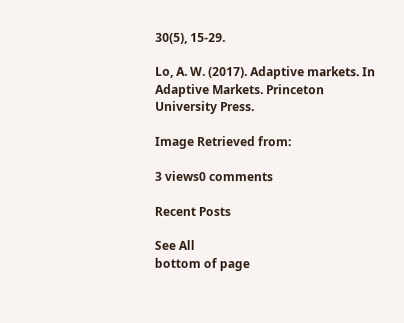30(5), 15-29.

Lo, A. W. (2017). Adaptive markets. In Adaptive Markets. Princeton University Press.

Image Retrieved from:

3 views0 comments

Recent Posts

See All
bottom of page